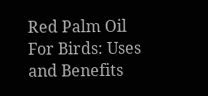Red Palm Oil For Birds: Uses and Benefits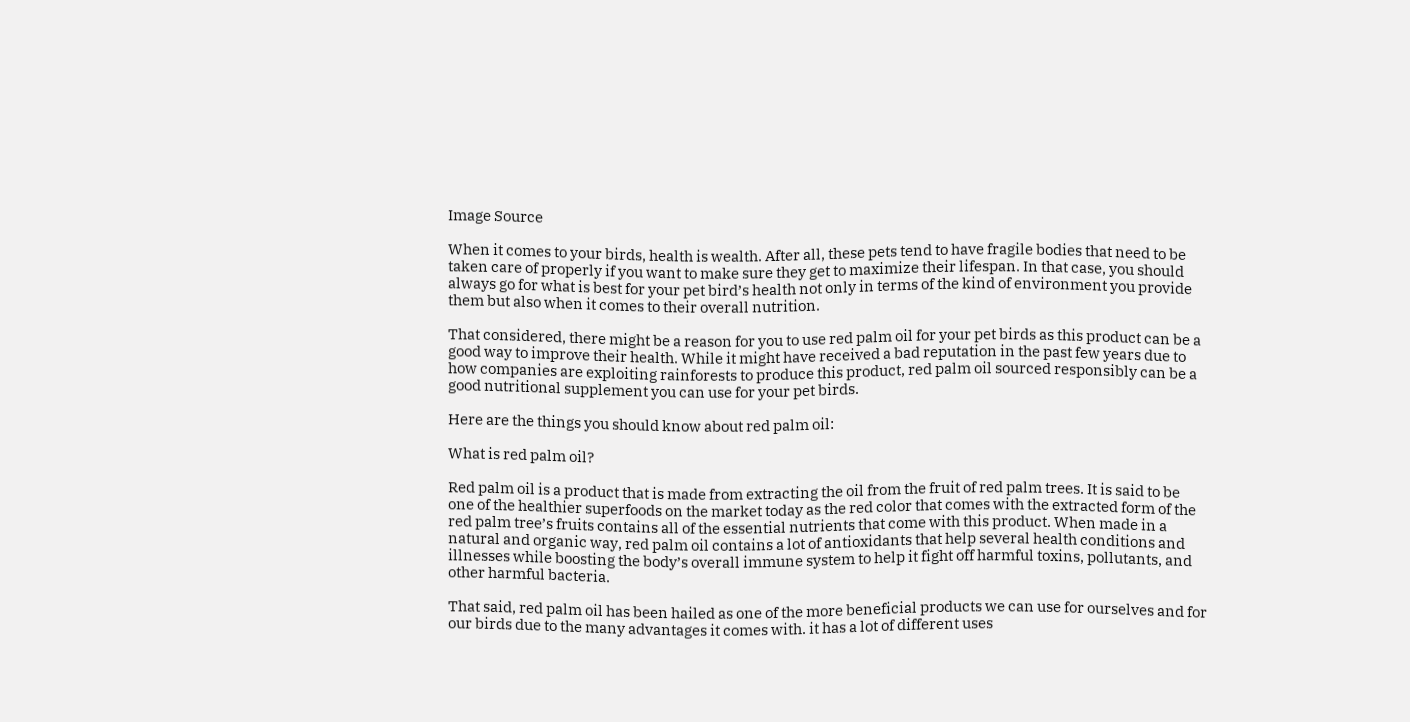Image Source

When it comes to your birds, health is wealth. After all, these pets tend to have fragile bodies that need to be taken care of properly if you want to make sure they get to maximize their lifespan. In that case, you should always go for what is best for your pet bird’s health not only in terms of the kind of environment you provide them but also when it comes to their overall nutrition.

That considered, there might be a reason for you to use red palm oil for your pet birds as this product can be a good way to improve their health. While it might have received a bad reputation in the past few years due to how companies are exploiting rainforests to produce this product, red palm oil sourced responsibly can be a good nutritional supplement you can use for your pet birds.

Here are the things you should know about red palm oil:

What is red palm oil?

Red palm oil is a product that is made from extracting the oil from the fruit of red palm trees. It is said to be one of the healthier superfoods on the market today as the red color that comes with the extracted form of the red palm tree’s fruits contains all of the essential nutrients that come with this product. When made in a natural and organic way, red palm oil contains a lot of antioxidants that help several health conditions and illnesses while boosting the body’s overall immune system to help it fight off harmful toxins, pollutants, and other harmful bacteria.

That said, red palm oil has been hailed as one of the more beneficial products we can use for ourselves and for our birds due to the many advantages it comes with. it has a lot of different uses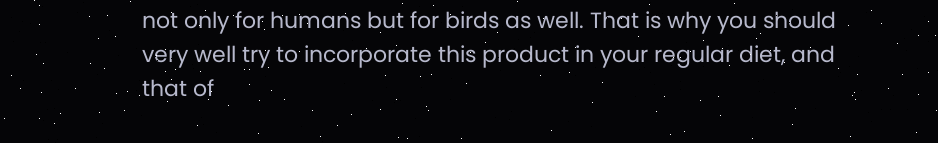not only for humans but for birds as well. That is why you should very well try to incorporate this product in your regular diet, and that of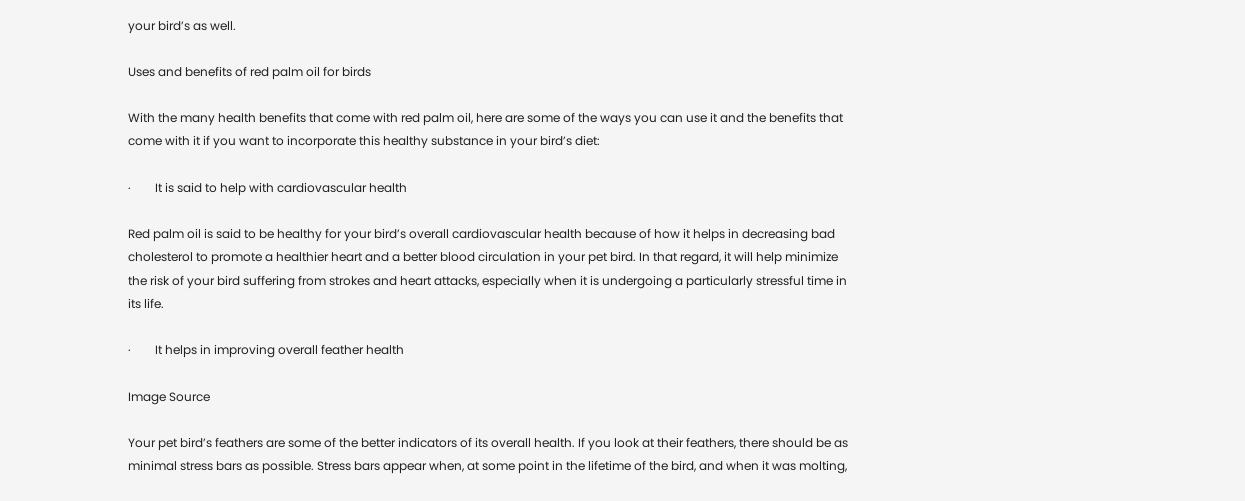your bird’s as well.

Uses and benefits of red palm oil for birds

With the many health benefits that come with red palm oil, here are some of the ways you can use it and the benefits that come with it if you want to incorporate this healthy substance in your bird’s diet:

·        It is said to help with cardiovascular health

Red palm oil is said to be healthy for your bird’s overall cardiovascular health because of how it helps in decreasing bad cholesterol to promote a healthier heart and a better blood circulation in your pet bird. In that regard, it will help minimize the risk of your bird suffering from strokes and heart attacks, especially when it is undergoing a particularly stressful time in its life.

·        It helps in improving overall feather health

Image Source

Your pet bird’s feathers are some of the better indicators of its overall health. If you look at their feathers, there should be as minimal stress bars as possible. Stress bars appear when, at some point in the lifetime of the bird, and when it was molting,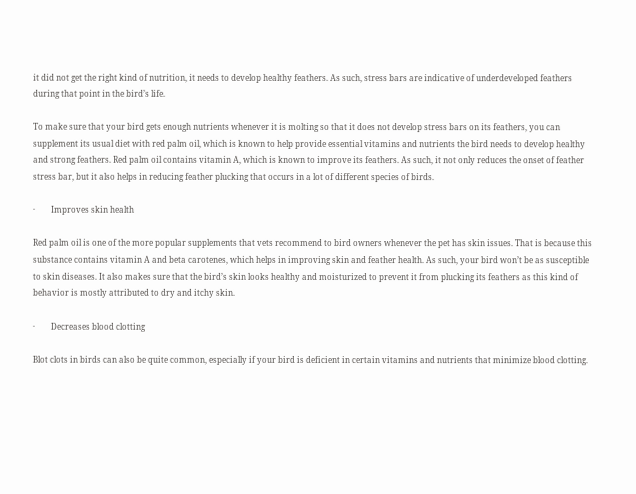it did not get the right kind of nutrition, it needs to develop healthy feathers. As such, stress bars are indicative of underdeveloped feathers during that point in the bird’s life.

To make sure that your bird gets enough nutrients whenever it is molting so that it does not develop stress bars on its feathers, you can supplement its usual diet with red palm oil, which is known to help provide essential vitamins and nutrients the bird needs to develop healthy and strong feathers. Red palm oil contains vitamin A, which is known to improve its feathers. As such, it not only reduces the onset of feather stress bar, but it also helps in reducing feather plucking that occurs in a lot of different species of birds.

·        Improves skin health

Red palm oil is one of the more popular supplements that vets recommend to bird owners whenever the pet has skin issues. That is because this substance contains vitamin A and beta carotenes, which helps in improving skin and feather health. As such, your bird won’t be as susceptible to skin diseases. It also makes sure that the bird’s skin looks healthy and moisturized to prevent it from plucking its feathers as this kind of behavior is mostly attributed to dry and itchy skin.

·        Decreases blood clotting

Blot clots in birds can also be quite common, especially if your bird is deficient in certain vitamins and nutrients that minimize blood clotting.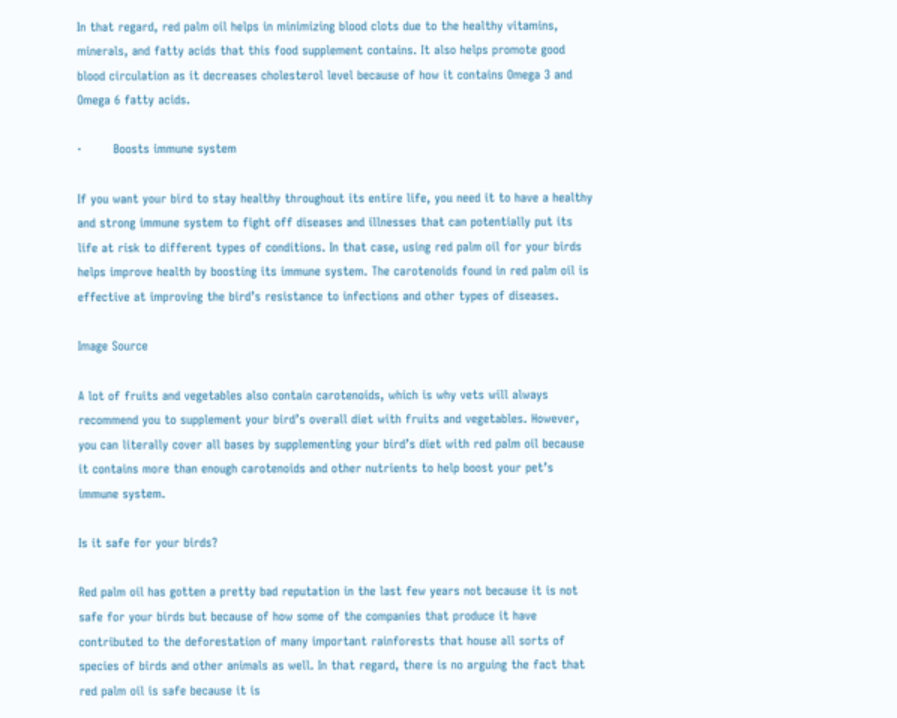In that regard, red palm oil helps in minimizing blood clots due to the healthy vitamins, minerals, and fatty acids that this food supplement contains. It also helps promote good blood circulation as it decreases cholesterol level because of how it contains Omega 3 and Omega 6 fatty acids.

·        Boosts immune system

If you want your bird to stay healthy throughout its entire life, you need it to have a healthy and strong immune system to fight off diseases and illnesses that can potentially put its life at risk to different types of conditions. In that case, using red palm oil for your birds helps improve health by boosting its immune system. The carotenoids found in red palm oil is effective at improving the bird’s resistance to infections and other types of diseases.

Image Source

A lot of fruits and vegetables also contain carotenoids, which is why vets will always recommend you to supplement your bird’s overall diet with fruits and vegetables. However, you can literally cover all bases by supplementing your bird’s diet with red palm oil because it contains more than enough carotenoids and other nutrients to help boost your pet’s immune system.

Is it safe for your birds?

Red palm oil has gotten a pretty bad reputation in the last few years not because it is not safe for your birds but because of how some of the companies that produce it have contributed to the deforestation of many important rainforests that house all sorts of species of birds and other animals as well. In that regard, there is no arguing the fact that red palm oil is safe because it is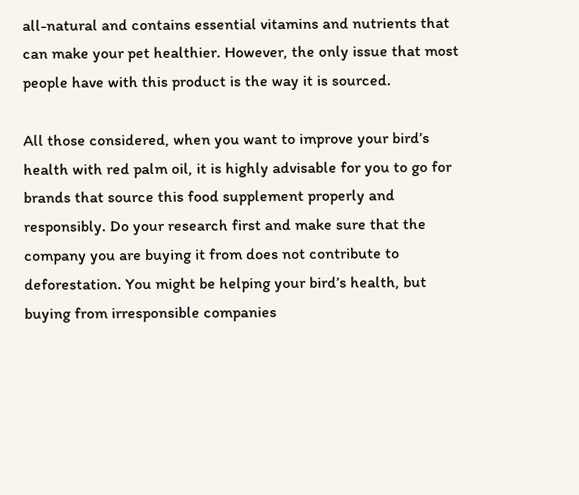all-natural and contains essential vitamins and nutrients that can make your pet healthier. However, the only issue that most people have with this product is the way it is sourced.

All those considered, when you want to improve your bird’s health with red palm oil, it is highly advisable for you to go for brands that source this food supplement properly and responsibly. Do your research first and make sure that the company you are buying it from does not contribute to deforestation. You might be helping your bird’s health, but buying from irresponsible companies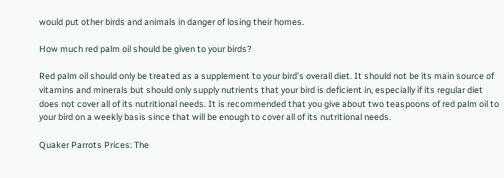would put other birds and animals in danger of losing their homes.

How much red palm oil should be given to your birds?

Red palm oil should only be treated as a supplement to your bird’s overall diet. It should not be its main source of vitamins and minerals but should only supply nutrients that your bird is deficient in, especially if its regular diet does not cover all of its nutritional needs. It is recommended that you give about two teaspoons of red palm oil to your bird on a weekly basis since that will be enough to cover all of its nutritional needs.

Quaker Parrots Prices: The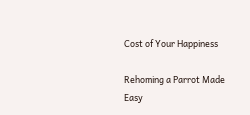Cost of Your Happiness

Rehoming a Parrot Made Easy